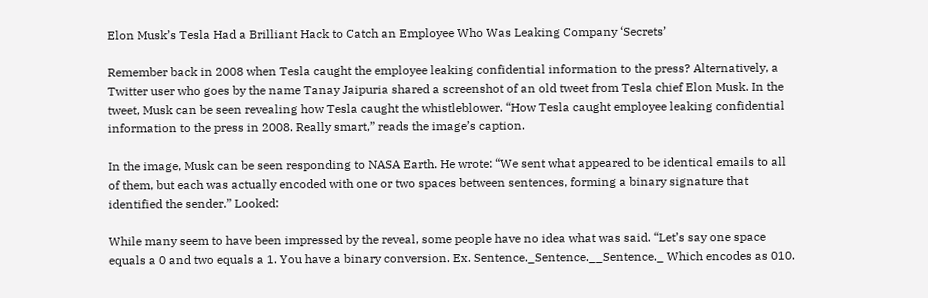Elon Musk’s Tesla Had a Brilliant Hack to Catch an Employee Who Was Leaking Company ‘Secrets’

Remember back in 2008 when Tesla caught the employee leaking confidential information to the press? Alternatively, a Twitter user who goes by the name Tanay Jaipuria shared a screenshot of an old tweet from Tesla chief Elon Musk. In the tweet, Musk can be seen revealing how Tesla caught the whistleblower. “How Tesla caught employee leaking confidential information to the press in 2008. Really smart,” reads the image’s caption.

In the image, Musk can be seen responding to NASA Earth. He wrote: “We sent what appeared to be identical emails to all of them, but each was actually encoded with one or two spaces between sentences, forming a binary signature that identified the sender.” Looked:

While many seem to have been impressed by the reveal, some people have no idea what was said. “Let’s say one space equals a 0 and two equals a 1. You have a binary conversion. Ex. Sentence._Sentence.__Sentence._ Which encodes as 010.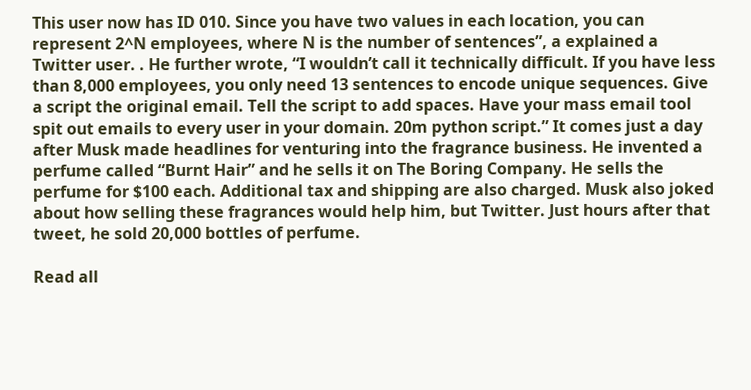This user now has ID 010. Since you have two values in each location, you can represent 2^N employees, where N is the number of sentences”, a explained a Twitter user. . He further wrote, “I wouldn’t call it technically difficult. If you have less than 8,000 employees, you only need 13 sentences to encode unique sequences. Give a script the original email. Tell the script to add spaces. Have your mass email tool spit out emails to every user in your domain. 20m python script.” It comes just a day after Musk made headlines for venturing into the fragrance business. He invented a perfume called “Burnt Hair” and he sells it on The Boring Company. He sells the perfume for $100 each. Additional tax and shipping are also charged. Musk also joked about how selling these fragrances would help him, but Twitter. Just hours after that tweet, he sold 20,000 bottles of perfume.

Read all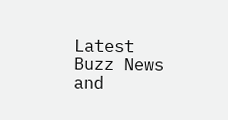Latest Buzz News and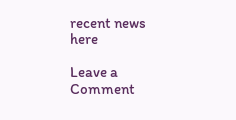recent news here

Leave a Comment